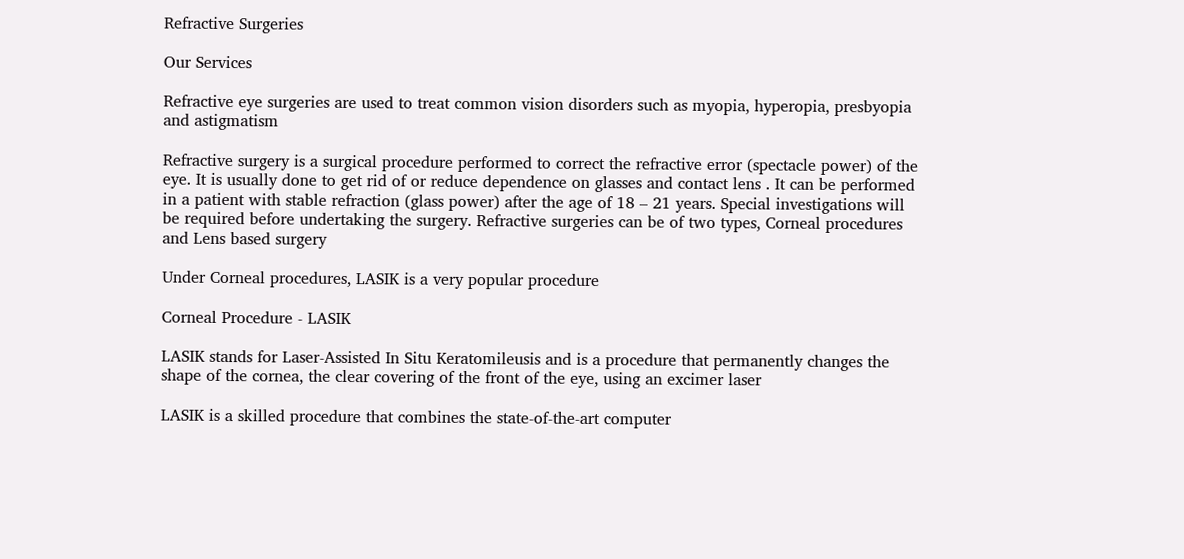Refractive Surgeries

Our Services

Refractive eye surgeries are used to treat common vision disorders such as myopia, hyperopia, presbyopia and astigmatism

Refractive surgery is a surgical procedure performed to correct the refractive error (spectacle power) of the eye. It is usually done to get rid of or reduce dependence on glasses and contact lens . It can be performed in a patient with stable refraction (glass power) after the age of 18 – 21 years. Special investigations will be required before undertaking the surgery. Refractive surgeries can be of two types, Corneal procedures and Lens based surgery

Under Corneal procedures, LASIK is a very popular procedure

Corneal Procedure - LASIK

LASIK stands for Laser-Assisted In Situ Keratomileusis and is a procedure that permanently changes the shape of the cornea, the clear covering of the front of the eye, using an excimer laser

LASIK is a skilled procedure that combines the state-of-the-art computer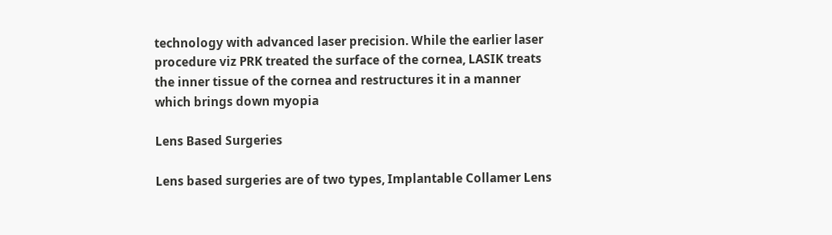technology with advanced laser precision. While the earlier laser procedure viz PRK treated the surface of the cornea, LASIK treats the inner tissue of the cornea and restructures it in a manner which brings down myopia

Lens Based Surgeries

Lens based surgeries are of two types, Implantable Collamer Lens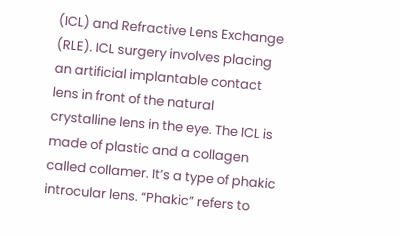(ICL) and Refractive Lens Exchange (RLE). ICL surgery involves placing an artificial implantable contact lens in front of the natural crystalline lens in the eye. The ICL is made of plastic and a collagen called collamer. It’s a type of phakic introcular lens. “Phakic” refers to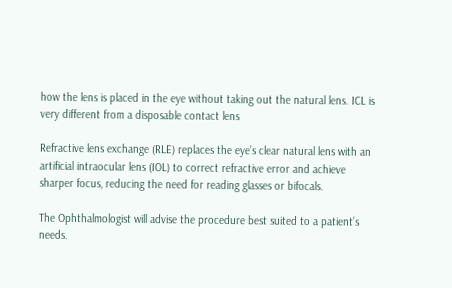how the lens is placed in the eye without taking out the natural lens. ICL is very different from a disposable contact lens

Refractive lens exchange (RLE) replaces the eye’s clear natural lens with an artificial intraocular lens (IOL) to correct refractive error and achieve sharper focus, reducing the need for reading glasses or bifocals.

The Ophthalmologist will advise the procedure best suited to a patient’s needs.